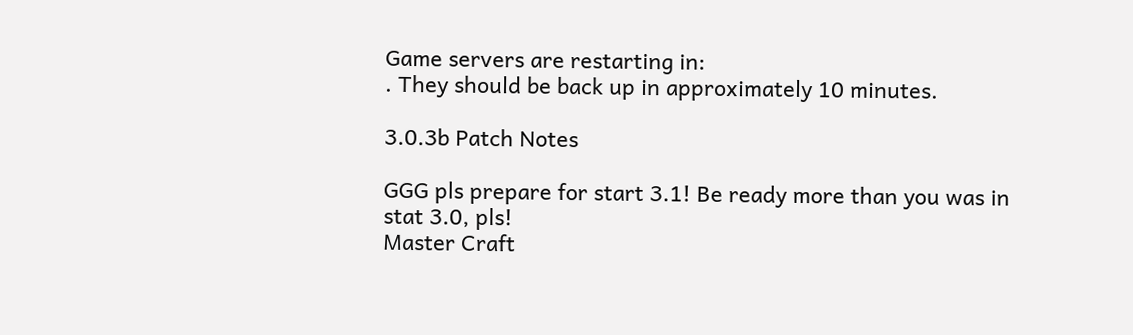Game servers are restarting in:
. They should be back up in approximately 10 minutes.

3.0.3b Patch Notes

GGG pls prepare for start 3.1! Be ready more than you was in stat 3.0, pls!
Master Craft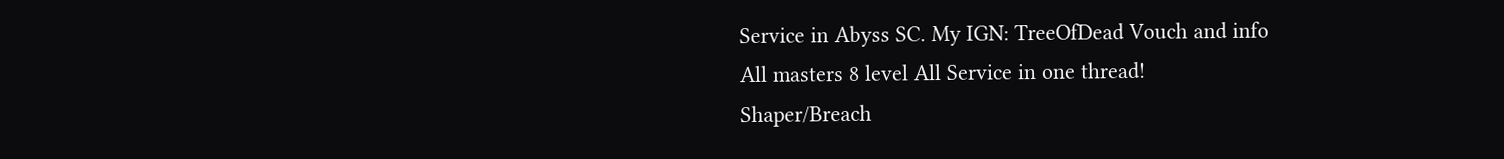Service in Abyss SC. My IGN: TreeOfDead Vouch and info
All masters 8 level All Service in one thread!
Shaper/Breach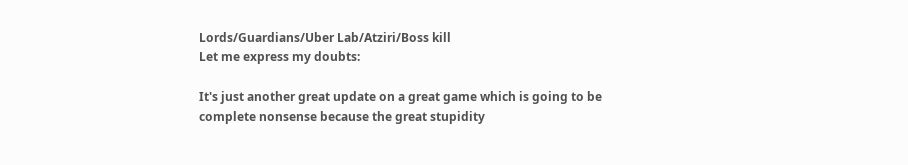Lords/Guardians/Uber Lab/Atziri/Boss kill
Let me express my doubts:

It's just another great update on a great game which is going to be complete nonsense because the great stupidity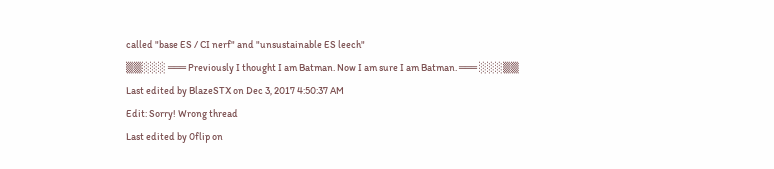called "base ES / CI nerf" and "unsustainable ES leech"
▒▒░░░ ═══ Previously I thought I am Batman. Now I am sure I am Batman. ═══ ░░░▒▒
Last edited by BlazeSTX on Dec 3, 2017 4:50:37 AM
Edit: Sorry! Wrong thread
Last edited by 0flip on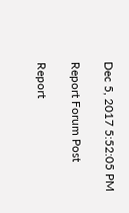Dec 5, 2017 5:52:05 PM

Report Forum Post

Report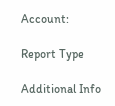Account:

Report Type

Additional Info